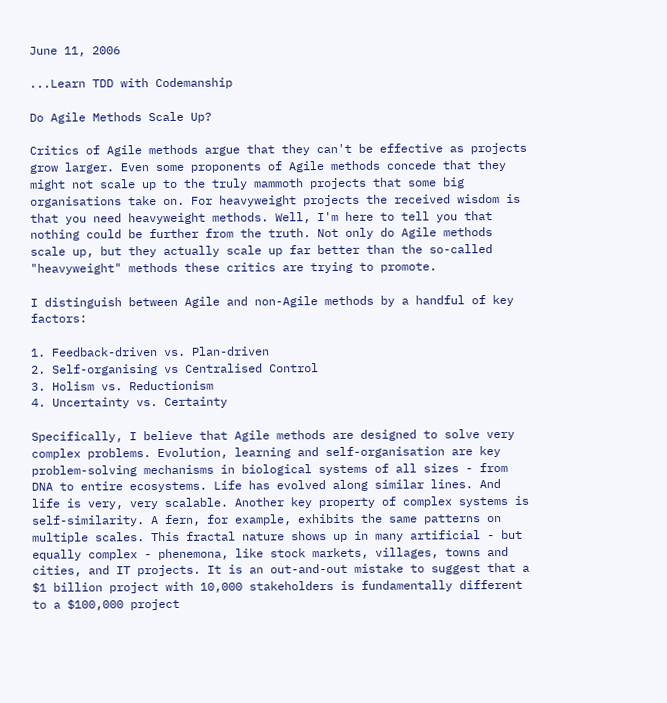June 11, 2006

...Learn TDD with Codemanship

Do Agile Methods Scale Up?

Critics of Agile methods argue that they can't be effective as projects grow larger. Even some proponents of Agile methods concede that they might not scale up to the truly mammoth projects that some big organisations take on. For heavyweight projects the received wisdom is that you need heavyweight methods. Well, I'm here to tell you that nothing could be further from the truth. Not only do Agile methods scale up, but they actually scale up far better than the so-called "heavyweight" methods these critics are trying to promote.

I distinguish between Agile and non-Agile methods by a handful of key factors:

1. Feedback-driven vs. Plan-driven
2. Self-organising vs Centralised Control
3. Holism vs. Reductionism
4. Uncertainty vs. Certainty

Specifically, I believe that Agile methods are designed to solve very complex problems. Evolution, learning and self-organisation are key problem-solving mechanisms in biological systems of all sizes - from DNA to entire ecosystems. Life has evolved along similar lines. And life is very, very scalable. Another key property of complex systems is self-similarity. A fern, for example, exhibits the same patterns on multiple scales. This fractal nature shows up in many artificial - but equally complex - phenemona, like stock markets, villages, towns and cities, and IT projects. It is an out-and-out mistake to suggest that a $1 billion project with 10,000 stakeholders is fundamentally different to a $100,000 project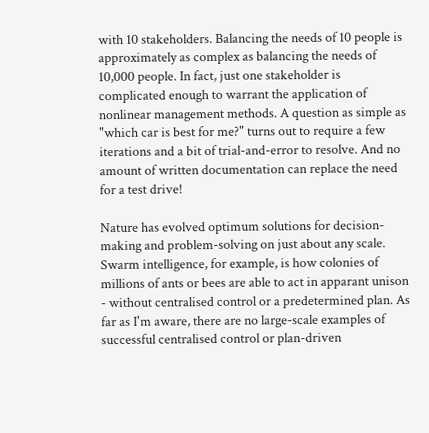with 10 stakeholders. Balancing the needs of 10 people is approximately as complex as balancing the needs of 10,000 people. In fact, just one stakeholder is complicated enough to warrant the application of nonlinear management methods. A question as simple as "which car is best for me?" turns out to require a few iterations and a bit of trial-and-error to resolve. And no amount of written documentation can replace the need for a test drive!

Nature has evolved optimum solutions for decision-making and problem-solving on just about any scale. Swarm intelligence, for example, is how colonies of millions of ants or bees are able to act in apparant unison - without centralised control or a predetermined plan. As far as I'm aware, there are no large-scale examples of successful centralised control or plan-driven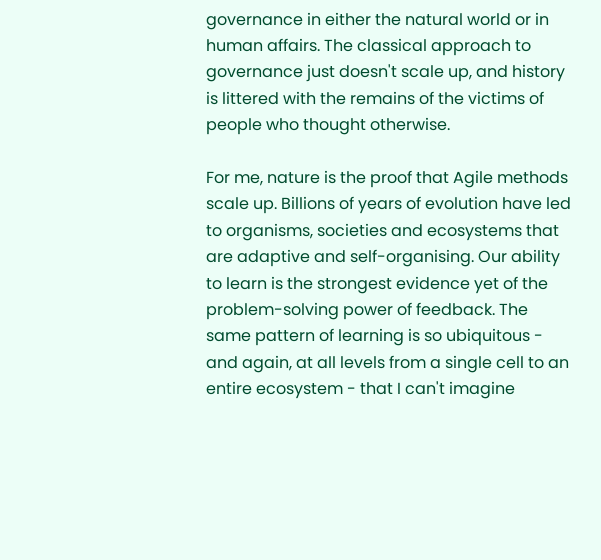governance in either the natural world or in human affairs. The classical approach to governance just doesn't scale up, and history is littered with the remains of the victims of people who thought otherwise.

For me, nature is the proof that Agile methods scale up. Billions of years of evolution have led to organisms, societies and ecosystems that are adaptive and self-organising. Our ability to learn is the strongest evidence yet of the problem-solving power of feedback. The same pattern of learning is so ubiquitous - and again, at all levels from a single cell to an entire ecosystem - that I can't imagine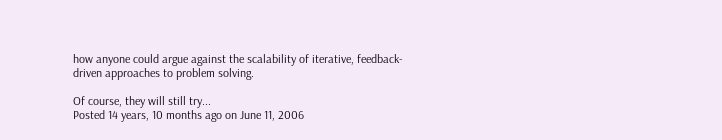how anyone could argue against the scalability of iterative, feedback-driven approaches to problem solving.

Of course, they will still try...
Posted 14 years, 10 months ago on June 11, 2006